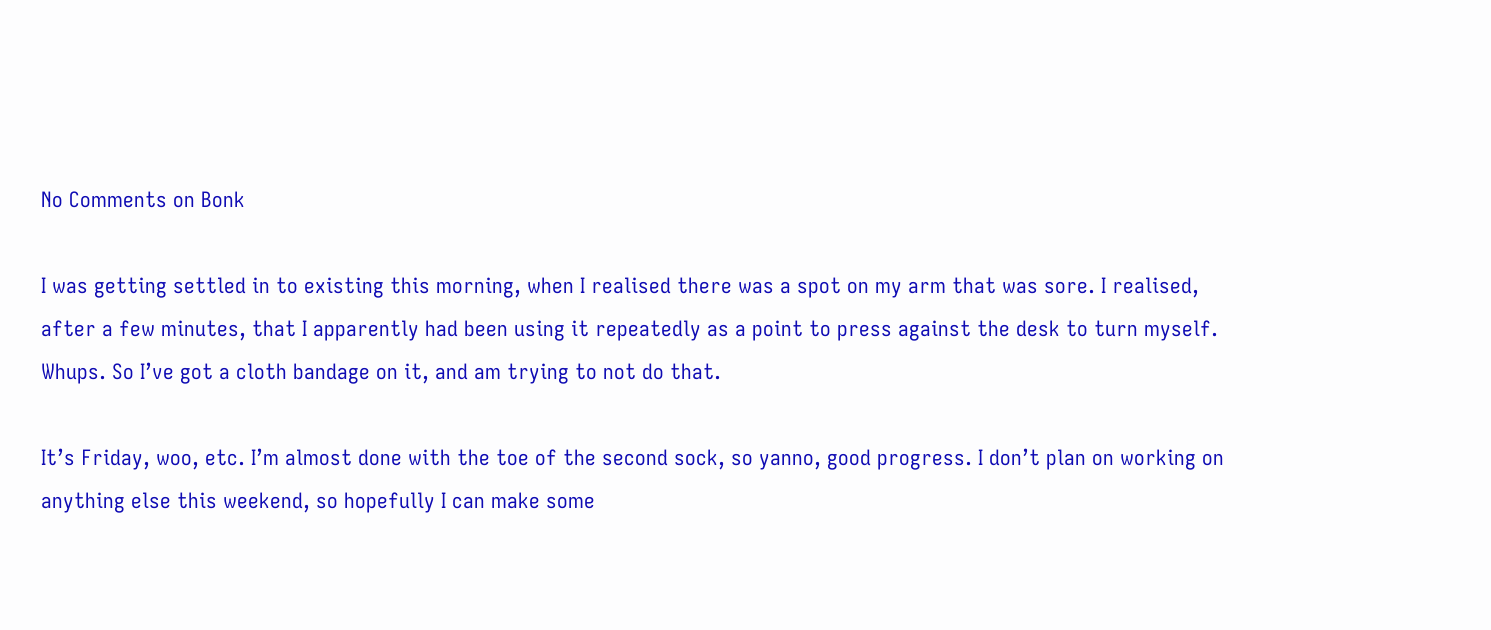No Comments on Bonk

I was getting settled in to existing this morning, when I realised there was a spot on my arm that was sore. I realised, after a few minutes, that I apparently had been using it repeatedly as a point to press against the desk to turn myself. Whups. So I’ve got a cloth bandage on it, and am trying to not do that.

It’s Friday, woo, etc. I’m almost done with the toe of the second sock, so yanno, good progress. I don’t plan on working on anything else this weekend, so hopefully I can make some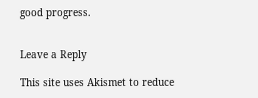good progress.


Leave a Reply

This site uses Akismet to reduce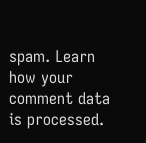spam. Learn how your comment data is processed.